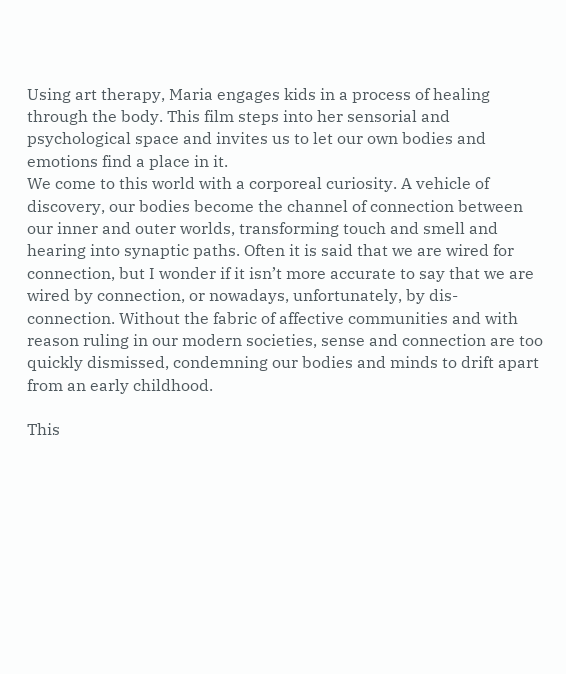Using art therapy, Maria engages kids in a process of healing through the body. This film steps into her sensorial and psychological space and invites us to let our own bodies and emotions find a place in it.
We come to this world with a corporeal curiosity. A vehicle of discovery, our bodies become the channel of connection between our inner and outer worlds, transforming touch and smell and hearing into synaptic paths. Often it is said that we are wired for connection, but I wonder if it isn’t more accurate to say that we are wired by connection, or nowadays, unfortunately, by dis-connection. Without the fabric of affective communities and with reason ruling in our modern societies, sense and connection are too quickly dismissed, condemning our bodies and minds to drift apart from an early childhood.

This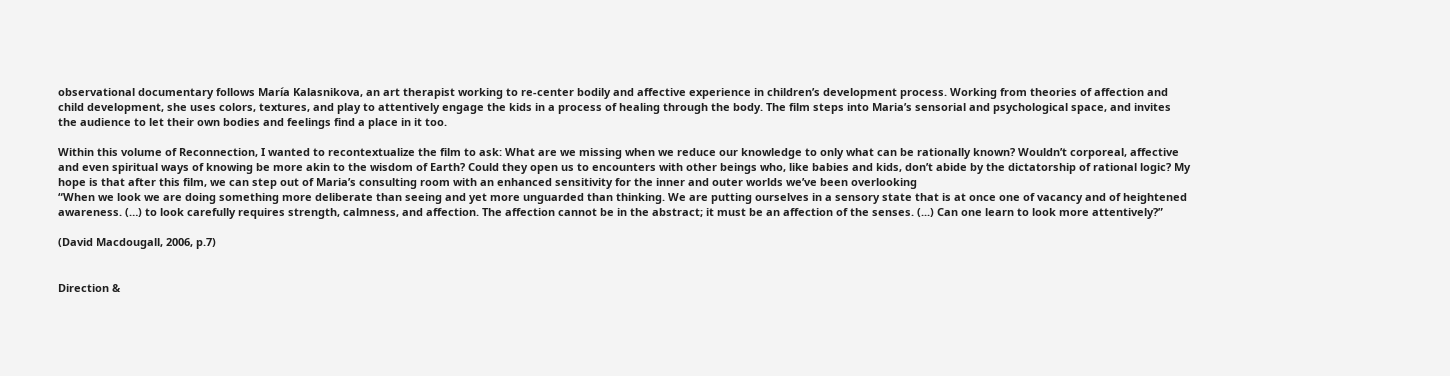observational documentary follows María Kalasnikova, an art therapist working to re-center bodily and affective experience in children’s development process. Working from theories of affection and child development, she uses colors, textures, and play to attentively engage the kids in a process of healing through the body. The film steps into Maria’s sensorial and psychological space, and invites the audience to let their own bodies and feelings find a place in it too.

Within this volume of Reconnection, I wanted to recontextualize the film to ask: What are we missing when we reduce our knowledge to only what can be rationally known? Wouldn’t corporeal, affective and even spiritual ways of knowing be more akin to the wisdom of Earth? Could they open us to encounters with other beings who, like babies and kids, don’t abide by the dictatorship of rational logic? My hope is that after this film, we can step out of Maria’s consulting room with an enhanced sensitivity for the inner and outer worlds we’ve been overlooking
“When we look we are doing something more deliberate than seeing and yet more unguarded than thinking. We are putting ourselves in a sensory state that is at once one of vacancy and of heightened awareness. (…) to look carefully requires strength, calmness, and affection. The affection cannot be in the abstract; it must be an affection of the senses. (...) Can one learn to look more attentively?”

(David Macdougall, 2006, p.7)


Direction &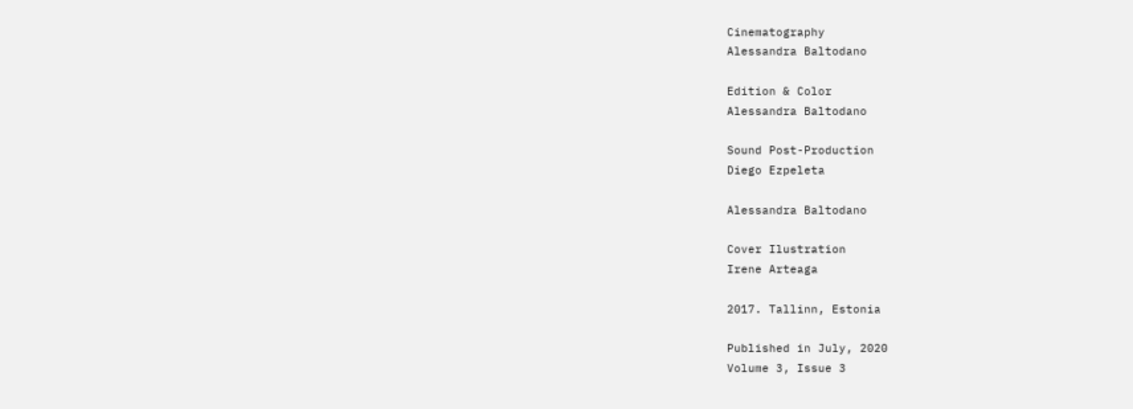Cinematography
Alessandra Baltodano

Edition & Color
Alessandra Baltodano

Sound Post-Production
Diego Ezpeleta

Alessandra Baltodano

Cover Ilustration
Irene Arteaga

2017. Tallinn, Estonia

Published in July, 2020
Volume 3, Issue 3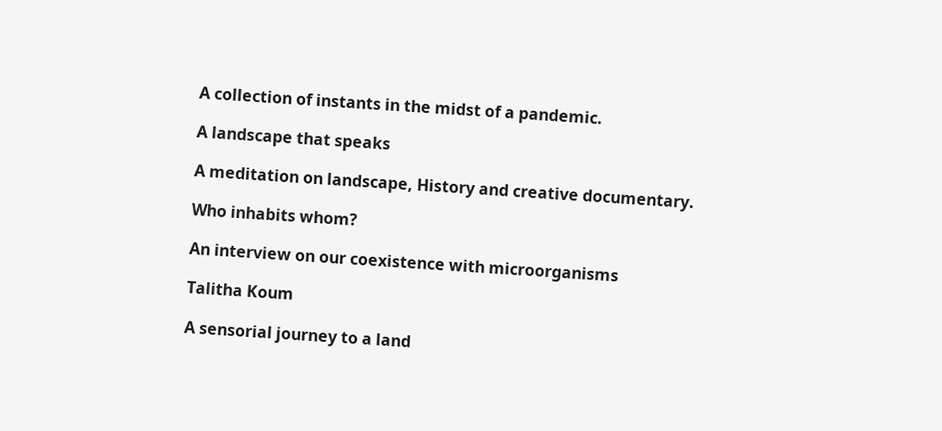A collection of instants in the midst of a pandemic.

A landscape that speaks

A meditation on landscape, History and creative documentary.

Who inhabits whom?

An interview on our coexistence with microorganisms

Talitha Koum

A sensorial journey to a land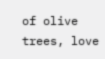of olive trees, love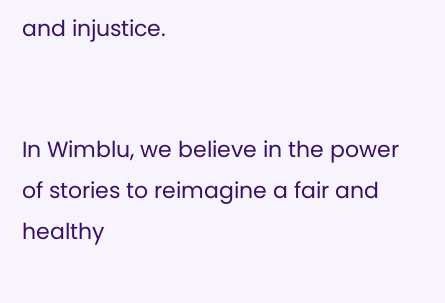and injustice.


In Wimblu, we believe in the power of stories to reimagine a fair and healthy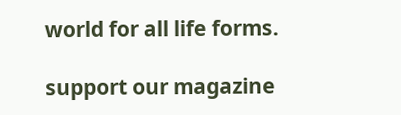world for all life forms.

support our magazine